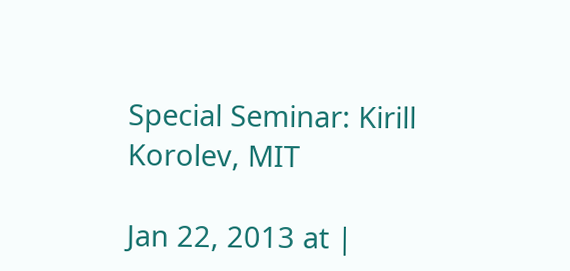Special Seminar: Kirill Korolev, MIT

Jan 22, 2013 at |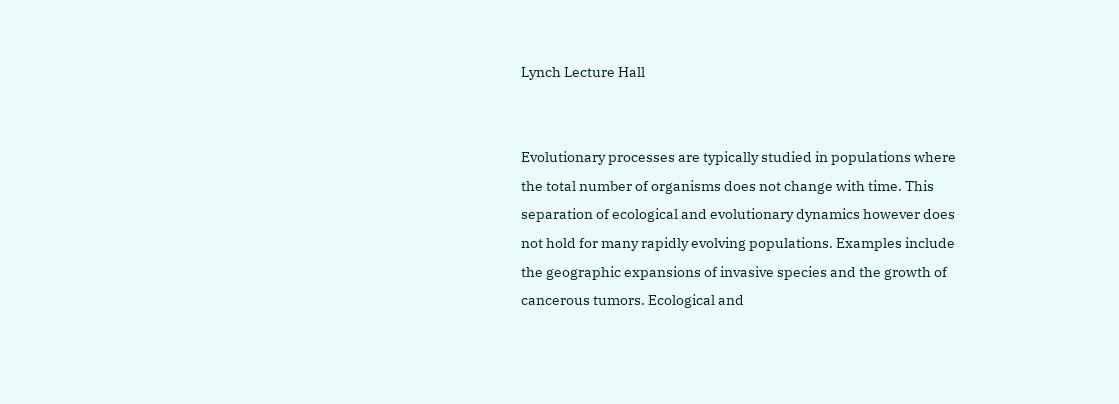Lynch Lecture Hall


Evolutionary processes are typically studied in populations where the total number of organisms does not change with time. This separation of ecological and evolutionary dynamics however does not hold for many rapidly evolving populations. Examples include the geographic expansions of invasive species and the growth of cancerous tumors. Ecological and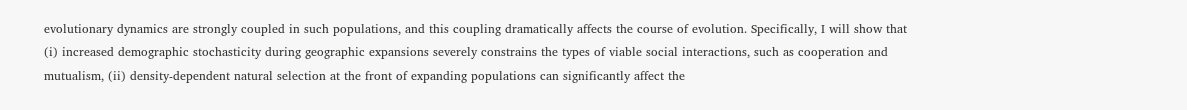evolutionary dynamics are strongly coupled in such populations, and this coupling dramatically affects the course of evolution. Specifically, I will show that (i) increased demographic stochasticity during geographic expansions severely constrains the types of viable social interactions, such as cooperation and mutualism, (ii) density-dependent natural selection at the front of expanding populations can significantly affect the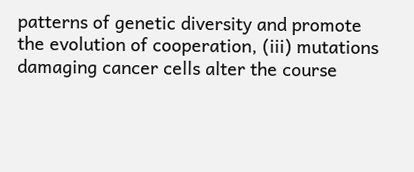patterns of genetic diversity and promote the evolution of cooperation, (iii) mutations damaging cancer cells alter the course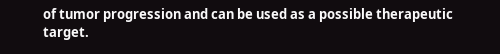of tumor progression and can be used as a possible therapeutic target.